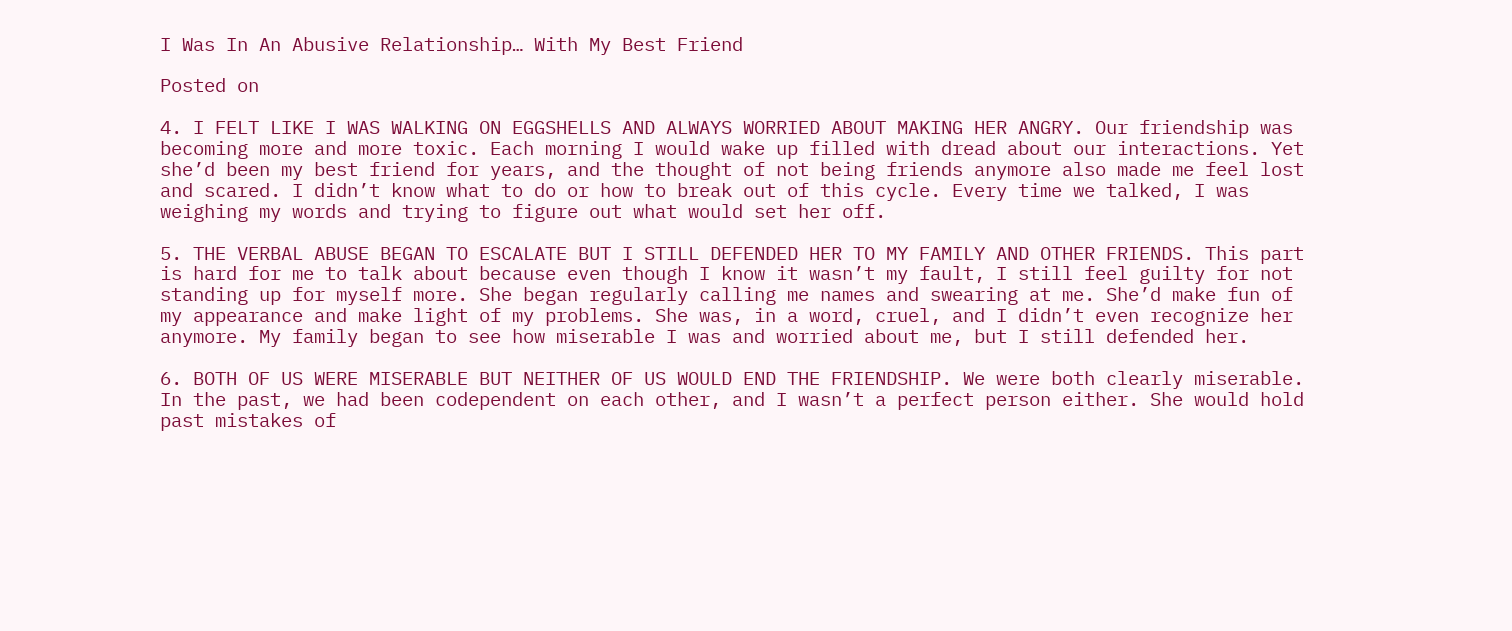I Was In An Abusive Relationship… With My Best Friend

Posted on

4. I FELT LIKE I WAS WALKING ON EGGSHELLS AND ALWAYS WORRIED ABOUT MAKING HER ANGRY. Our friendship was becoming more and more toxic. Each morning I would wake up filled with dread about our interactions. Yet she’d been my best friend for years, and the thought of not being friends anymore also made me feel lost and scared. I didn’t know what to do or how to break out of this cycle. Every time we talked, I was weighing my words and trying to figure out what would set her off.

5. THE VERBAL ABUSE BEGAN TO ESCALATE BUT I STILL DEFENDED HER TO MY FAMILY AND OTHER FRIENDS. This part is hard for me to talk about because even though I know it wasn’t my fault, I still feel guilty for not standing up for myself more. She began regularly calling me names and swearing at me. She’d make fun of my appearance and make light of my problems. She was, in a word, cruel, and I didn’t even recognize her anymore. My family began to see how miserable I was and worried about me, but I still defended her.

6. BOTH OF US WERE MISERABLE BUT NEITHER OF US WOULD END THE FRIENDSHIP. We were both clearly miserable. In the past, we had been codependent on each other, and I wasn’t a perfect person either. She would hold past mistakes of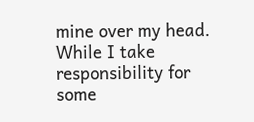mine over my head. While I take responsibility for some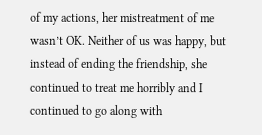of my actions, her mistreatment of me wasn’t OK. Neither of us was happy, but instead of ending the friendship, she continued to treat me horribly and I continued to go along with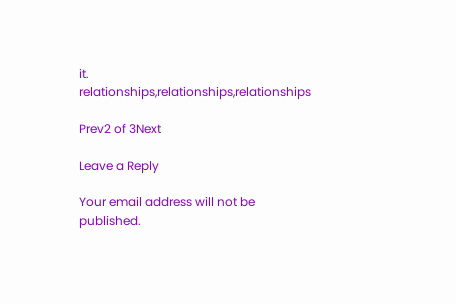it. relationships,relationships,relationships

Prev2 of 3Next

Leave a Reply

Your email address will not be published.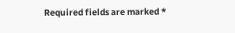Required fields are marked *